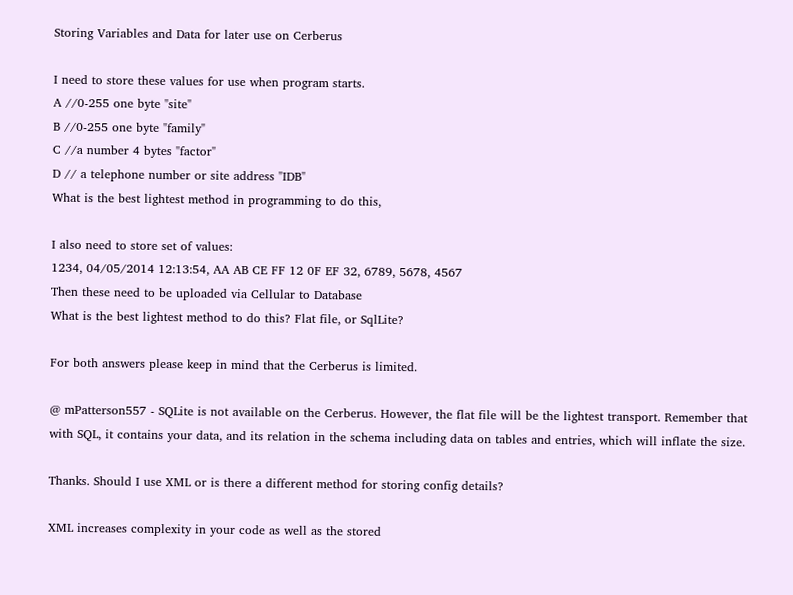Storing Variables and Data for later use on Cerberus

I need to store these values for use when program starts.
A //0-255 one byte "site"
B //0-255 one byte "family"
C //a number 4 bytes "factor"
D // a telephone number or site address "IDB"
What is the best lightest method in programming to do this,

I also need to store set of values:
1234, 04/05/2014 12:13:54, AA AB CE FF 12 0F EF 32, 6789, 5678, 4567
Then these need to be uploaded via Cellular to Database
What is the best lightest method to do this? Flat file, or SqlLite?

For both answers please keep in mind that the Cerberus is limited.

@ mPatterson557 - SQLite is not available on the Cerberus. However, the flat file will be the lightest transport. Remember that with SQL, it contains your data, and its relation in the schema including data on tables and entries, which will inflate the size.

Thanks. Should I use XML or is there a different method for storing config details?

XML increases complexity in your code as well as the stored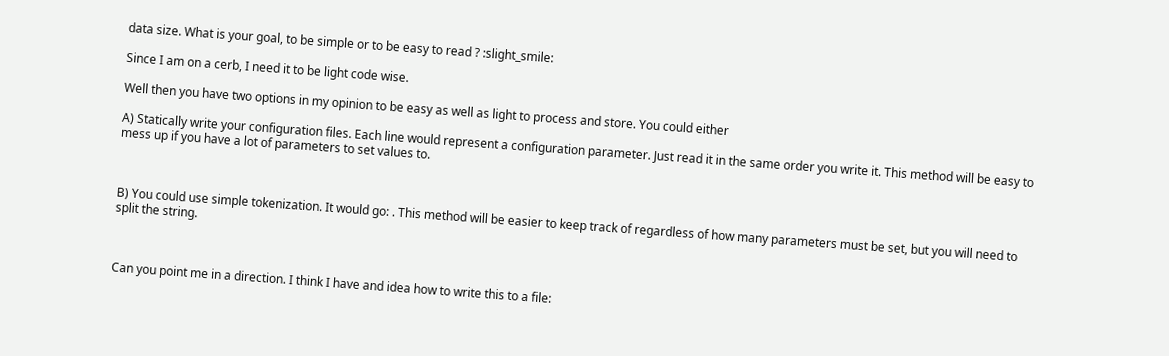data size. What is your goal, to be simple or to be easy to read ? :slight_smile:

Since I am on a cerb, I need it to be light code wise.

Well then you have two options in my opinion to be easy as well as light to process and store. You could either

A) Statically write your configuration files. Each line would represent a configuration parameter. Just read it in the same order you write it. This method will be easy to mess up if you have a lot of parameters to set values to.



B) You could use simple tokenization. It would go: . This method will be easier to keep track of regardless of how many parameters must be set, but you will need to split the string.



Can you point me in a direction. I think I have and idea how to write this to a file: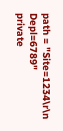path = "Site=1234\r\n Depl=6789"
private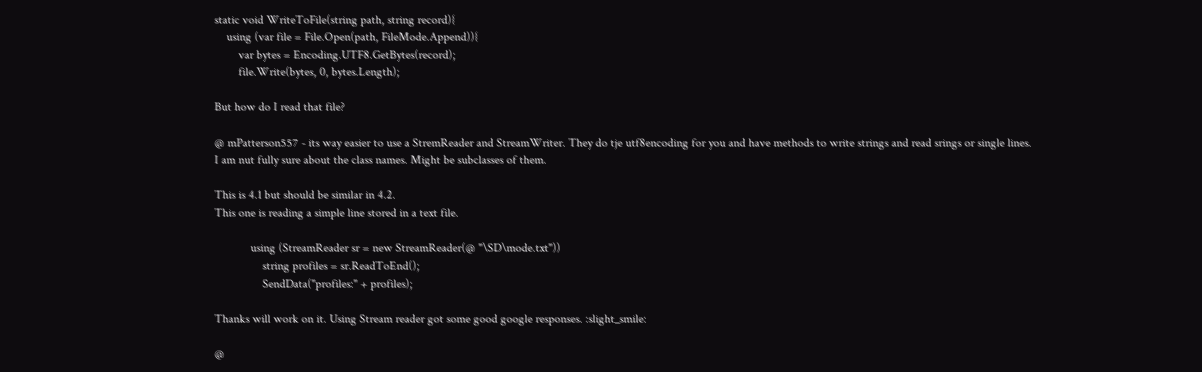static void WriteToFile(string path, string record){
    using (var file = File.Open(path, FileMode.Append)){
        var bytes = Encoding.UTF8.GetBytes(record);
        file.Write(bytes, 0, bytes.Length);

But how do I read that file?

@ mPatterson557 - its way easier to use a StremReader and StreamWriter. They do tje utf8encoding for you and have methods to write strings and read srings or single lines.
I am nut fully sure about the class names. Might be subclasses of them.

This is 4.1 but should be similar in 4.2.
This one is reading a simple line stored in a text file.

            using (StreamReader sr = new StreamReader(@ "\SD\mode.txt"))
                string profiles = sr.ReadToEnd();
                SendData("profiles:" + profiles);

Thanks will work on it. Using Stream reader got some good google responses. :slight_smile:

@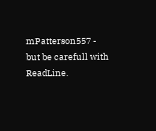mPatterson557 - but be carefull with ReadLine.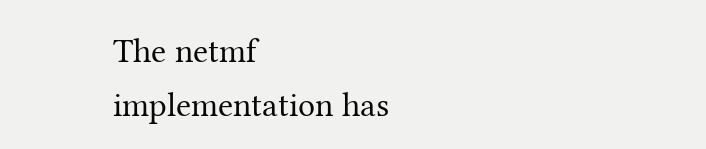The netmf implementation has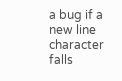a bug if a new line character falls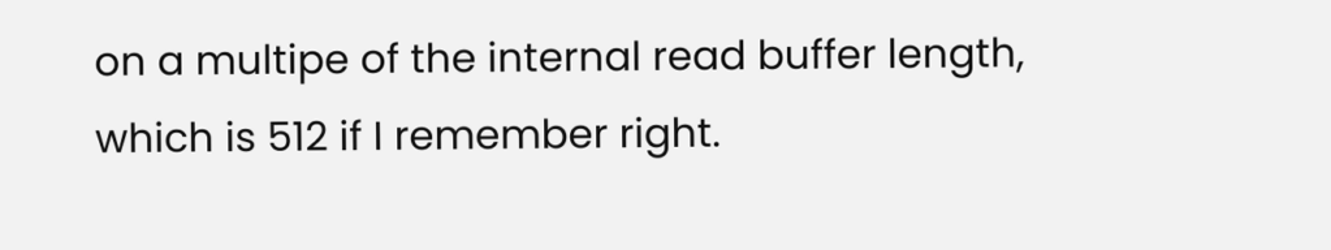on a multipe of the internal read buffer length, which is 512 if I remember right.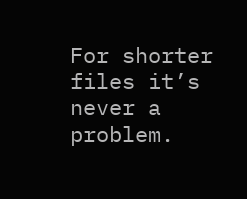For shorter files it’s never a problem.